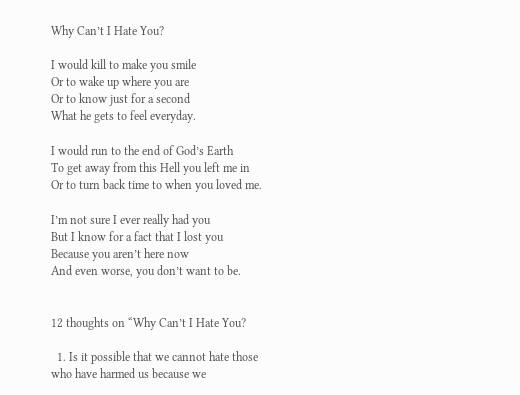Why Can’t I Hate You?

I would kill to make you smile
Or to wake up where you are
Or to know just for a second
What he gets to feel everyday.

I would run to the end of God’s Earth
To get away from this Hell you left me in
Or to turn back time to when you loved me.

I’m not sure I ever really had you
But I know for a fact that I lost you
Because you aren’t here now
And even worse, you don’t want to be.


12 thoughts on “Why Can’t I Hate You?

  1. Is it possible that we cannot hate those who have harmed us because we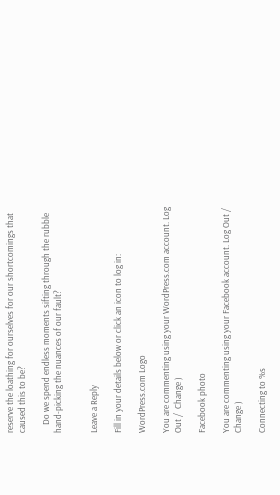reserve the loathing for ourselves for our shortcomings that caused this to be?

    Do we spend endless moments sifting through the rubble hand-picking the nuances of our fault?


Leave a Reply

Fill in your details below or click an icon to log in:

WordPress.com Logo

You are commenting using your WordPress.com account. Log Out /  Change )

Facebook photo

You are commenting using your Facebook account. Log Out /  Change )

Connecting to %s